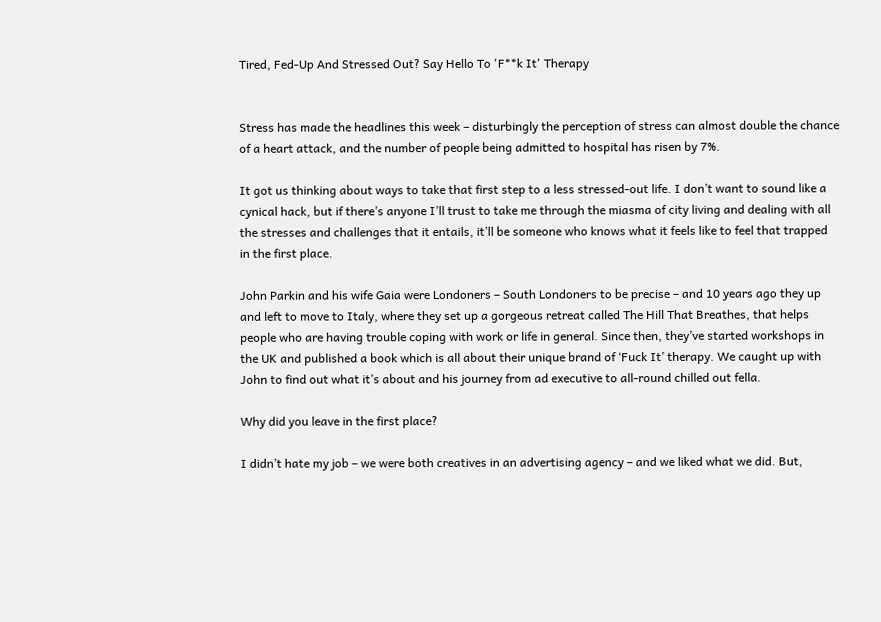Tired, Fed-Up And Stressed Out? Say Hello To 'F**k It' Therapy


Stress has made the headlines this week – disturbingly the perception of stress can almost double the chance of a heart attack, and the number of people being admitted to hospital has risen by 7%.

It got us thinking about ways to take that first step to a less stressed-out life. I don’t want to sound like a cynical hack, but if there’s anyone I’ll trust to take me through the miasma of city living and dealing with all the stresses and challenges that it entails, it’ll be someone who knows what it feels like to feel that trapped in the first place.

John Parkin and his wife Gaia were Londoners – South Londoners to be precise – and 10 years ago they up and left to move to Italy, where they set up a gorgeous retreat called The Hill That Breathes, that helps people who are having trouble coping with work or life in general. Since then, they’ve started workshops in the UK and published a book which is all about their unique brand of ‘Fuck It’ therapy. We caught up with John to find out what it’s about and his journey from ad executive to all-round chilled out fella.

Why did you leave in the first place?

I didn’t hate my job – we were both creatives in an advertising agency – and we liked what we did. But,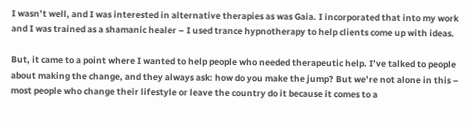I wasn’t well, and I was interested in alternative therapies as was Gaia. I incorporated that into my work and I was trained as a shamanic healer – I used trance hypnotherapy to help clients come up with ideas.

But, it came to a point where I wanted to help people who needed therapeutic help. I’ve talked to people about making the change, and they always ask: how do you make the jump? But we’re not alone in this – most people who change their lifestyle or leave the country do it because it comes to a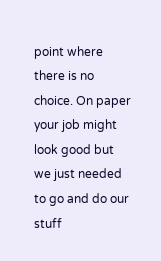point where there is no choice. On paper your job might look good but we just needed to go and do our stuff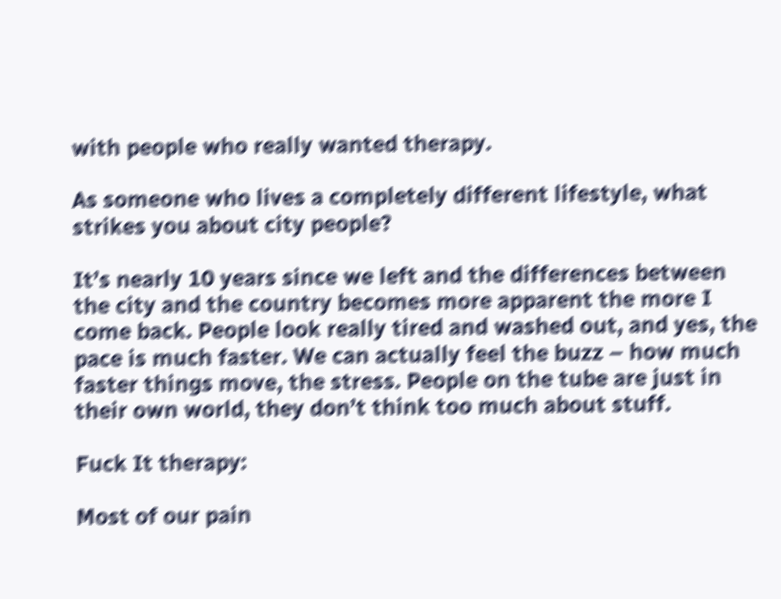with people who really wanted therapy.

As someone who lives a completely different lifestyle, what strikes you about city people?

It’s nearly 10 years since we left and the differences between the city and the country becomes more apparent the more I come back. People look really tired and washed out, and yes, the pace is much faster. We can actually feel the buzz – how much faster things move, the stress. People on the tube are just in their own world, they don’t think too much about stuff.

Fuck It therapy:

Most of our pain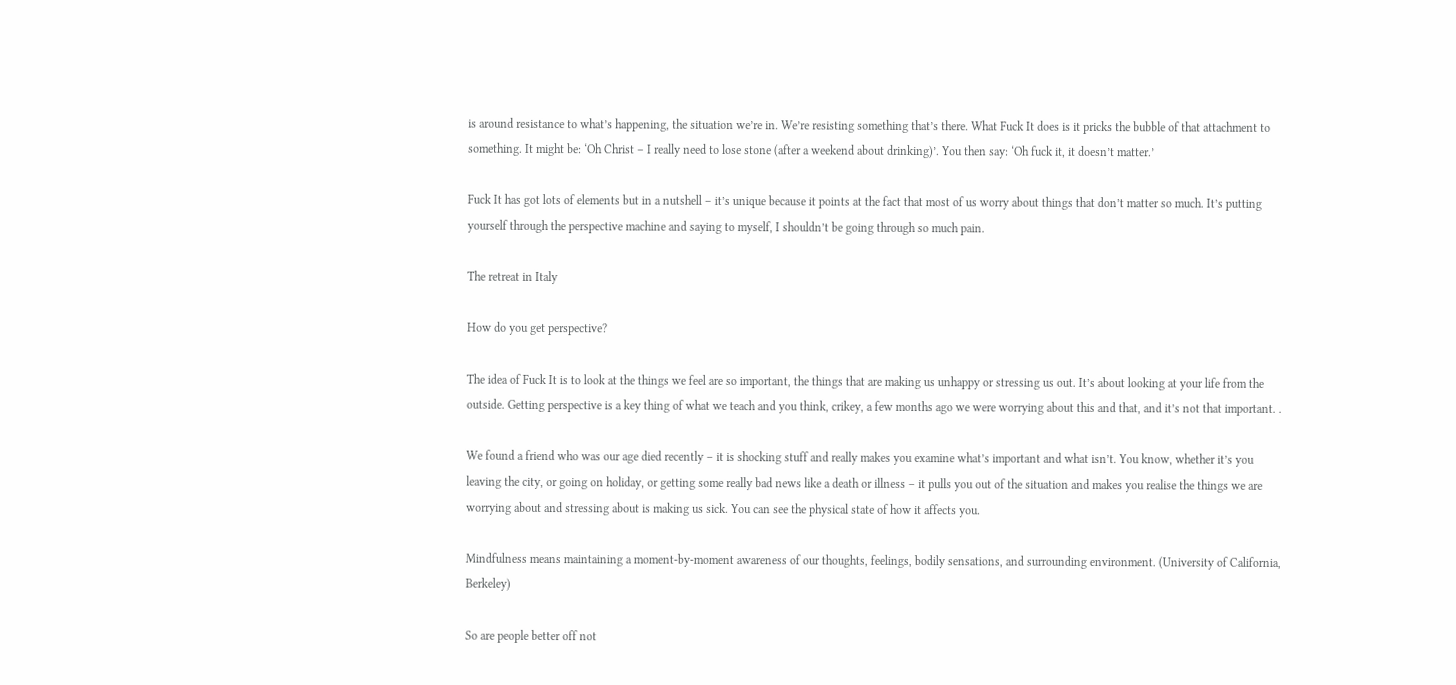is around resistance to what’s happening, the situation we’re in. We’re resisting something that’s there. What Fuck It does is it pricks the bubble of that attachment to something. It might be: ‘Oh Christ – I really need to lose stone (after a weekend about drinking)’. You then say: ‘Oh fuck it, it doesn’t matter.’

Fuck It has got lots of elements but in a nutshell – it’s unique because it points at the fact that most of us worry about things that don’t matter so much. It’s putting yourself through the perspective machine and saying to myself, I shouldn’t be going through so much pain.

The retreat in Italy

How do you get perspective?

The idea of Fuck It is to look at the things we feel are so important, the things that are making us unhappy or stressing us out. It’s about looking at your life from the outside. Getting perspective is a key thing of what we teach and you think, crikey, a few months ago we were worrying about this and that, and it’s not that important. .

We found a friend who was our age died recently – it is shocking stuff and really makes you examine what’s important and what isn’t. You know, whether it’s you leaving the city, or going on holiday, or getting some really bad news like a death or illness – it pulls you out of the situation and makes you realise the things we are worrying about and stressing about is making us sick. You can see the physical state of how it affects you.

Mindfulness means maintaining a moment-by-moment awareness of our thoughts, feelings, bodily sensations, and surrounding environment. (University of California, Berkeley)

So are people better off not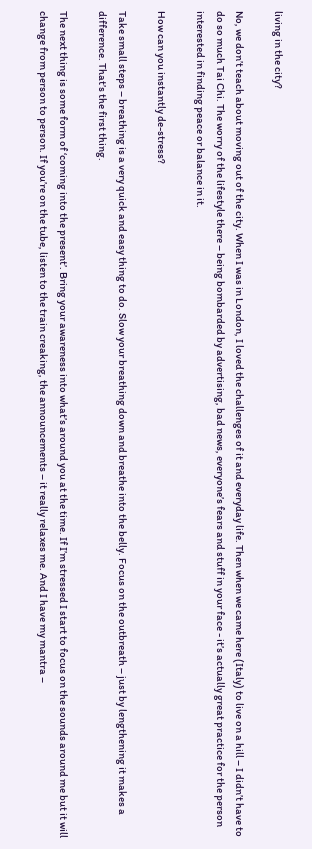living in the city?

No, we don’t teach about moving out of the city. When I was in London, I loved the challenges of it and everyday life. Then when we came here (Italy) to live on a hill – I didn’t have to do so much Tai Chi. The worry of the lifestyle there – being bombarded by advertising, bad news, everyone’s fears and stuff in your face - it’s actually great practice for the person interested in finding peace or balance in it.

How can you instantly de-stress?

Take small steps – breathing is a very quick and easy thing to do. Slow your breathing down and breathe into the belly. Focus on the outbreath – just by lengthening it makes a difference. That’s the first thing.

The next thing is some form of ‘coming into the present’. Bring your awareness into what’s around you at the time. If I’m stressed I start to focus on the sounds around me but it will change from person to person. If you’re on the tube, listen to the train creaking, the announcements – it really relaxes me. And I have my mantra –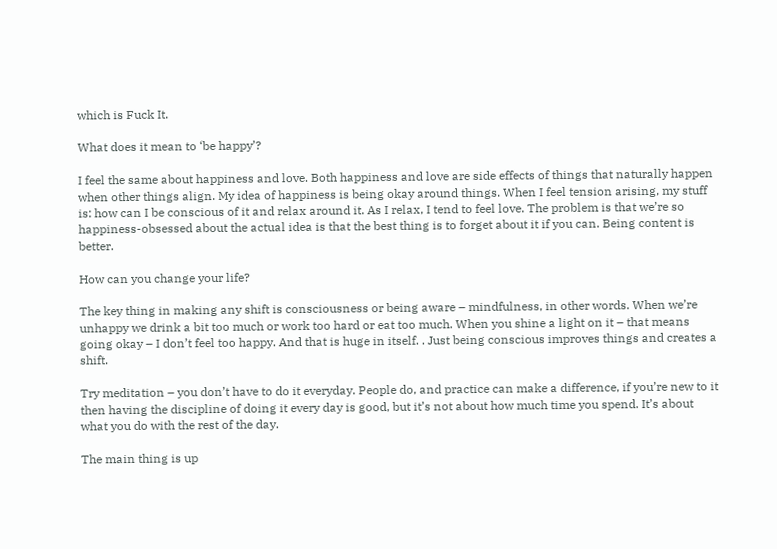which is Fuck It.

What does it mean to ‘be happy’?

I feel the same about happiness and love. Both happiness and love are side effects of things that naturally happen when other things align. My idea of happiness is being okay around things. When I feel tension arising, my stuff is: how can I be conscious of it and relax around it. As I relax, I tend to feel love. The problem is that we’re so happiness-obsessed about the actual idea is that the best thing is to forget about it if you can. Being content is better.

How can you change your life?

The key thing in making any shift is consciousness or being aware – mindfulness, in other words. When we’re unhappy we drink a bit too much or work too hard or eat too much. When you shine a light on it – that means going okay – I don’t feel too happy. And that is huge in itself. . Just being conscious improves things and creates a shift.

Try meditation – you don’t have to do it everyday. People do, and practice can make a difference, if you’re new to it then having the discipline of doing it every day is good, but it’s not about how much time you spend. It’s about what you do with the rest of the day.

The main thing is up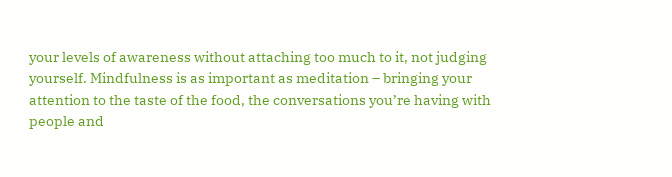your levels of awareness without attaching too much to it, not judging yourself. Mindfulness is as important as meditation – bringing your attention to the taste of the food, the conversations you’re having with people and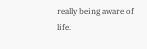really being aware of life.